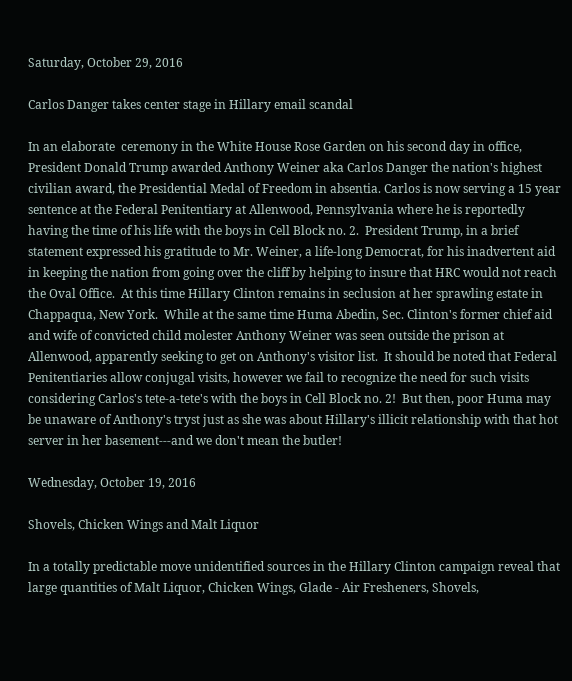Saturday, October 29, 2016

Carlos Danger takes center stage in Hillary email scandal

In an elaborate  ceremony in the White House Rose Garden on his second day in office, President Donald Trump awarded Anthony Weiner aka Carlos Danger the nation's highest civilian award, the Presidential Medal of Freedom in absentia. Carlos is now serving a 15 year sentence at the Federal Penitentiary at Allenwood, Pennsylvania where he is reportedly having the time of his life with the boys in Cell Block no. 2.  President Trump, in a brief statement expressed his gratitude to Mr. Weiner, a life-long Democrat, for his inadvertent aid in keeping the nation from going over the cliff by helping to insure that HRC would not reach the Oval Office.  At this time Hillary Clinton remains in seclusion at her sprawling estate in Chappaqua, New York.  While at the same time Huma Abedin, Sec. Clinton's former chief aid and wife of convicted child molester Anthony Weiner was seen outside the prison at Allenwood, apparently seeking to get on Anthony's visitor list.  It should be noted that Federal Penitentiaries allow conjugal visits, however we fail to recognize the need for such visits considering Carlos's tete-a-tete's with the boys in Cell Block no. 2!  But then, poor Huma may be unaware of Anthony's tryst just as she was about Hillary's illicit relationship with that hot server in her basement---and we don't mean the butler!

Wednesday, October 19, 2016

Shovels, Chicken Wings and Malt Liquor

In a totally predictable move unidentified sources in the Hillary Clinton campaign reveal that  large quantities of Malt Liquor, Chicken Wings, Glade - Air Fresheners, Shovels,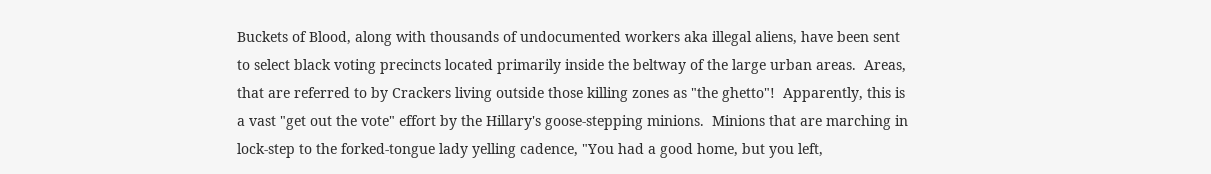Buckets of Blood, along with thousands of undocumented workers aka illegal aliens, have been sent to select black voting precincts located primarily inside the beltway of the large urban areas.  Areas, that are referred to by Crackers living outside those killing zones as "the ghetto"!  Apparently, this is a vast "get out the vote" effort by the Hillary's goose-stepping minions.  Minions that are marching in lock-step to the forked-tongue lady yelling cadence, "You had a good home, but you left,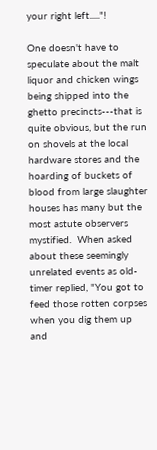your right left....."!

One doesn't have to speculate about the malt liquor and chicken wings being shipped into the ghetto precincts---that is quite obvious, but the run on shovels at the local hardware stores and the hoarding of buckets of blood from large slaughter houses has many but the most astute observers mystified.  When asked about these seemingly unrelated events as old-timer replied, "You got to feed those rotten corpses when you dig them up and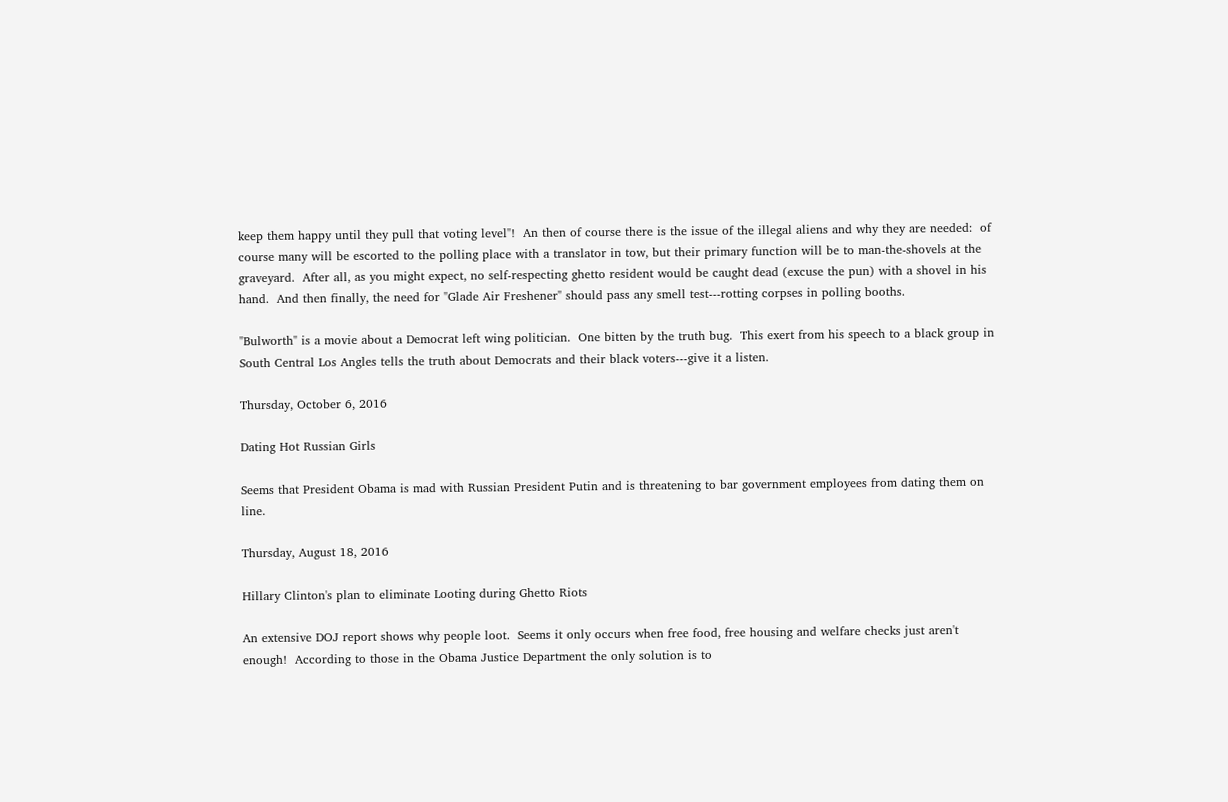keep them happy until they pull that voting level"!  An then of course there is the issue of the illegal aliens and why they are needed:  of course many will be escorted to the polling place with a translator in tow, but their primary function will be to man-the-shovels at the graveyard.  After all, as you might expect, no self-respecting ghetto resident would be caught dead (excuse the pun) with a shovel in his hand.  And then finally, the need for "Glade Air Freshener" should pass any smell test---rotting corpses in polling booths.

"Bulworth" is a movie about a Democrat left wing politician.  One bitten by the truth bug.  This exert from his speech to a black group in South Central Los Angles tells the truth about Democrats and their black voters---give it a listen.

Thursday, October 6, 2016

Dating Hot Russian Girls

Seems that President Obama is mad with Russian President Putin and is threatening to bar government employees from dating them on line.

Thursday, August 18, 2016

Hillary Clinton's plan to eliminate Looting during Ghetto Riots

An extensive DOJ report shows why people loot.  Seems it only occurs when free food, free housing and welfare checks just aren't enough!  According to those in the Obama Justice Department the only solution is to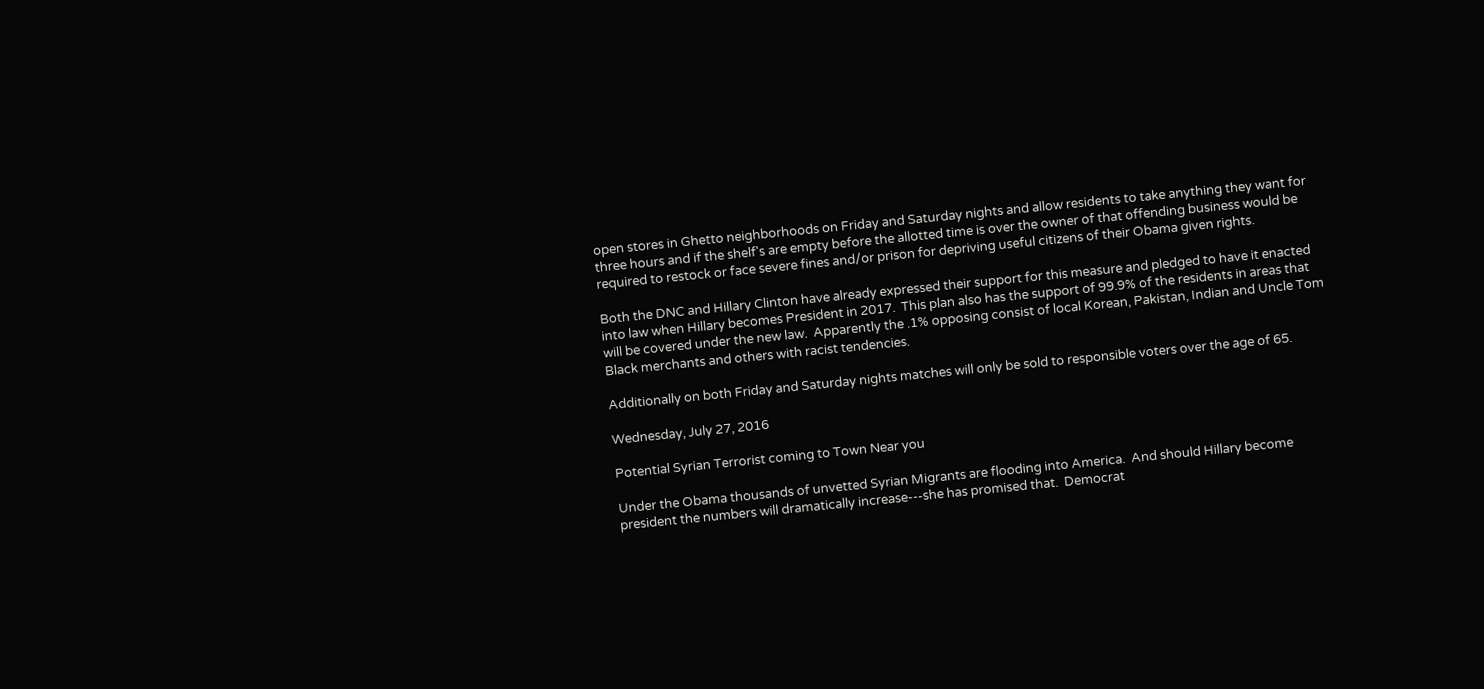open stores in Ghetto neighborhoods on Friday and Saturday nights and allow residents to take anything they want for three hours and if the shelf's are empty before the allotted time is over the owner of that offending business would be required to restock or face severe fines and/or prison for depriving useful citizens of their Obama given rights.

Both the DNC and Hillary Clinton have already expressed their support for this measure and pledged to have it enacted into law when Hillary becomes President in 2017.  This plan also has the support of 99.9% of the residents in areas that will be covered under the new law.  Apparently the .1% opposing consist of local Korean, Pakistan, Indian and Uncle Tom Black merchants and others with racist tendencies.

Additionally on both Friday and Saturday nights matches will only be sold to responsible voters over the age of 65.

Wednesday, July 27, 2016

Potential Syrian Terrorist coming to Town Near you

Under the Obama thousands of unvetted Syrian Migrants are flooding into America.  And should Hillary become president the numbers will dramatically increase---she has promised that.  Democrat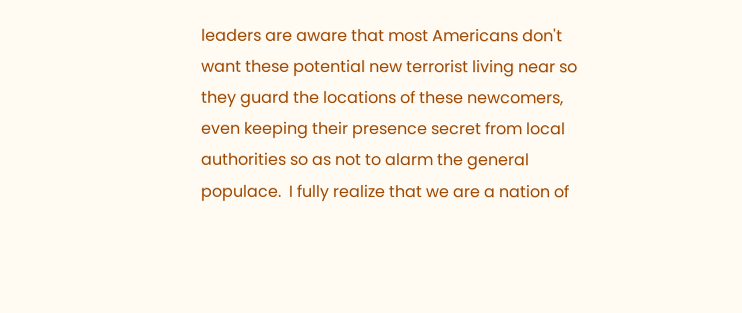leaders are aware that most Americans don't want these potential new terrorist living near so they guard the locations of these newcomers, even keeping their presence secret from local authorities so as not to alarm the general populace.  I fully realize that we are a nation of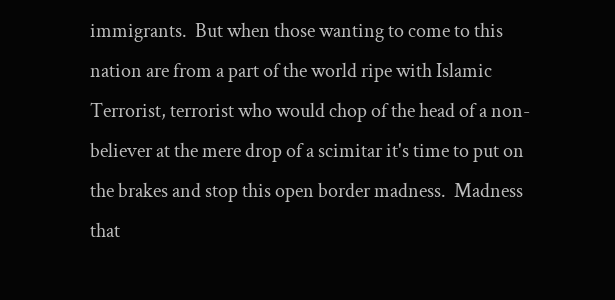immigrants.  But when those wanting to come to this nation are from a part of the world ripe with Islamic Terrorist, terrorist who would chop of the head of a non-believer at the mere drop of a scimitar it's time to put on the brakes and stop this open border madness.  Madness that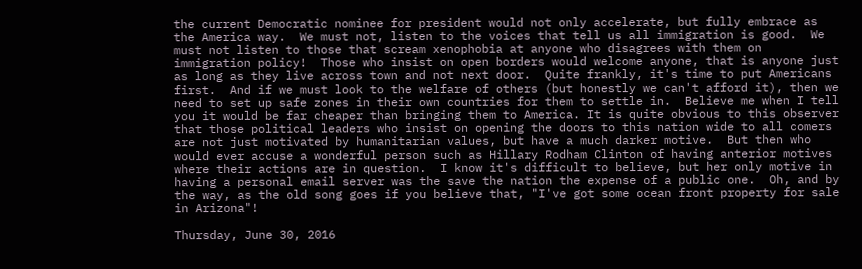the current Democratic nominee for president would not only accelerate, but fully embrace as the America way.  We must not, listen to the voices that tell us all immigration is good.  We must not listen to those that scream xenophobia at anyone who disagrees with them on immigration policy!  Those who insist on open borders would welcome anyone, that is anyone just as long as they live across town and not next door.  Quite frankly, it's time to put Americans first.  And if we must look to the welfare of others (but honestly we can't afford it), then we need to set up safe zones in their own countries for them to settle in.  Believe me when I tell you it would be far cheaper than bringing them to America. It is quite obvious to this observer that those political leaders who insist on opening the doors to this nation wide to all comers are not just motivated by humanitarian values, but have a much darker motive.  But then who would ever accuse a wonderful person such as Hillary Rodham Clinton of having anterior motives where their actions are in question.  I know it's difficult to believe, but her only motive in having a personal email server was the save the nation the expense of a public one.  Oh, and by the way, as the old song goes if you believe that, "I've got some ocean front property for sale in Arizona"!

Thursday, June 30, 2016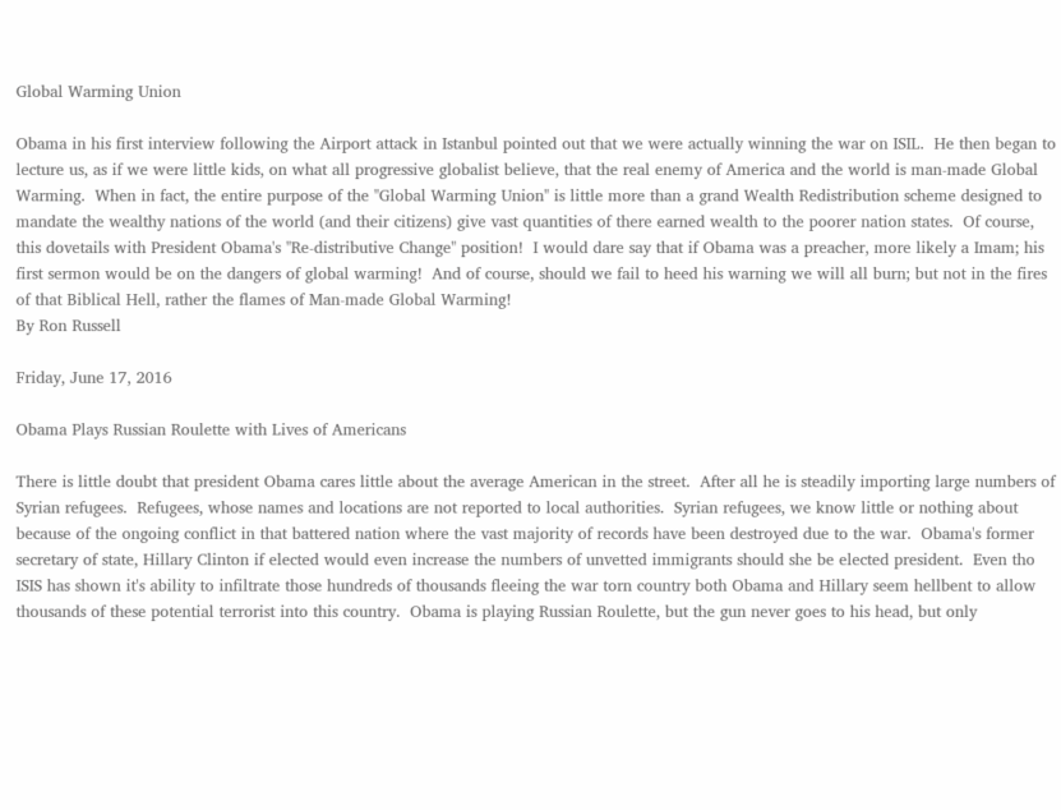Global Warming Union

Obama in his first interview following the Airport attack in Istanbul pointed out that we were actually winning the war on ISIL.  He then began to lecture us, as if we were little kids, on what all progressive globalist believe, that the real enemy of America and the world is man-made Global Warming.  When in fact, the entire purpose of the "Global Warming Union" is little more than a grand Wealth Redistribution scheme designed to mandate the wealthy nations of the world (and their citizens) give vast quantities of there earned wealth to the poorer nation states.  Of course, this dovetails with President Obama's "Re-distributive Change" position!  I would dare say that if Obama was a preacher, more likely a Imam; his first sermon would be on the dangers of global warming!  And of course, should we fail to heed his warning we will all burn; but not in the fires of that Biblical Hell, rather the flames of Man-made Global Warming!
By Ron Russell

Friday, June 17, 2016

Obama Plays Russian Roulette with Lives of Americans

There is little doubt that president Obama cares little about the average American in the street.  After all he is steadily importing large numbers of Syrian refugees.  Refugees, whose names and locations are not reported to local authorities.  Syrian refugees, we know little or nothing about because of the ongoing conflict in that battered nation where the vast majority of records have been destroyed due to the war.  Obama's former secretary of state, Hillary Clinton if elected would even increase the numbers of unvetted immigrants should she be elected president.  Even tho ISIS has shown it's ability to infiltrate those hundreds of thousands fleeing the war torn country both Obama and Hillary seem hellbent to allow thousands of these potential terrorist into this country.  Obama is playing Russian Roulette, but the gun never goes to his head, but only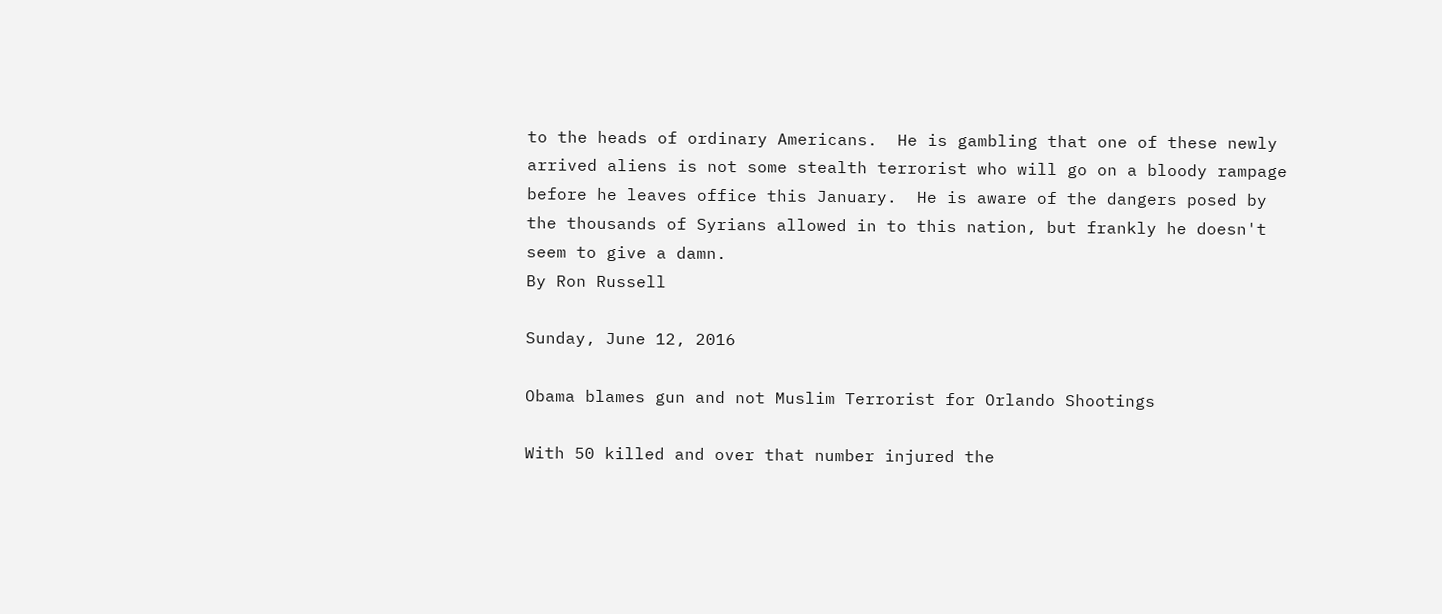to the heads of ordinary Americans.  He is gambling that one of these newly arrived aliens is not some stealth terrorist who will go on a bloody rampage before he leaves office this January.  He is aware of the dangers posed by the thousands of Syrians allowed in to this nation, but frankly he doesn't seem to give a damn.
By Ron Russell

Sunday, June 12, 2016

Obama blames gun and not Muslim Terrorist for Orlando Shootings

With 50 killed and over that number injured the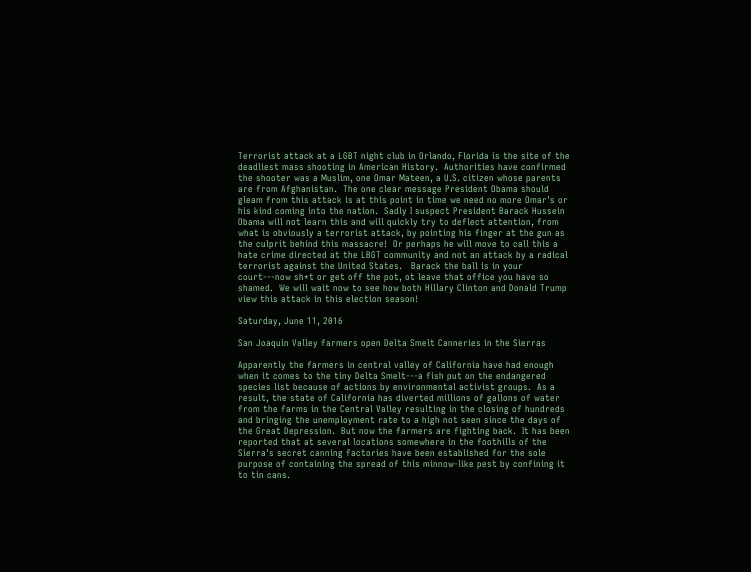Terrorist attack at a LGBT night club in Orlando, Florida is the site of the deadliest mass shooting in American History.  Authorities have confirmed the shooter was a Muslim, one Omar Mateen, a U.S. citizen whose parents are from Afghanistan.  The one clear message President Obama should gleam from this attack is at this point in time we need no more Omar's or his kind coming into the nation.  Sadly I suspect President Barack Hussein Obama will not learn this and will quickly try to deflect attention, from what is obviously a terrorist attack, by pointing his finger at the gun as the culprit behind this massacre!  Or perhaps he will move to call this a hate crime directed at the LBGT community and not an attack by a radical terrorist against the United States.   Barack the ball is in your court---now sh*t or get off the pot, ot leave that office you have so shamed.  We will wait now to see how both Hillary Clinton and Donald Trump view this attack in this election season!

Saturday, June 11, 2016

San Joaquin Valley farmers open Delta Smelt Canneries in the Sierras

Apparently the farmers in central valley of California have had enough when it comes to the tiny Delta Smelt---a fish put on the endangered species list because of actions by environmental activist groups.  As a result, the state of California has diverted millions of gallons of water from the farms in the Central Valley resulting in the closing of hundreds and bringing the unemployment rate to a high not seen since the days of the Great Depression.  But now the farmers are fighting back.  It has been reported that at several locations somewhere in the foothills of the Sierra's secret canning factories have been established for the sole purpose of containing the spread of this minnow-like pest by confining it to tin cans.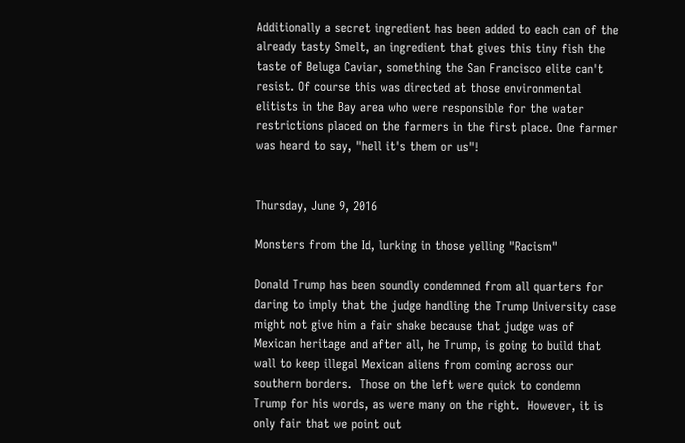Additionally a secret ingredient has been added to each can of the already tasty Smelt, an ingredient that gives this tiny fish the taste of Beluga Caviar, something the San Francisco elite can't resist. Of course this was directed at those environmental elitists in the Bay area who were responsible for the water restrictions placed on the farmers in the first place. One farmer was heard to say, "hell it's them or us"!


Thursday, June 9, 2016

Monsters from the Id, lurking in those yelling "Racism"

Donald Trump has been soundly condemned from all quarters for daring to imply that the judge handling the Trump University case might not give him a fair shake because that judge was of Mexican heritage and after all, he Trump, is going to build that wall to keep illegal Mexican aliens from coming across our southern borders.  Those on the left were quick to condemn Trump for his words, as were many on the right.  However, it is only fair that we point out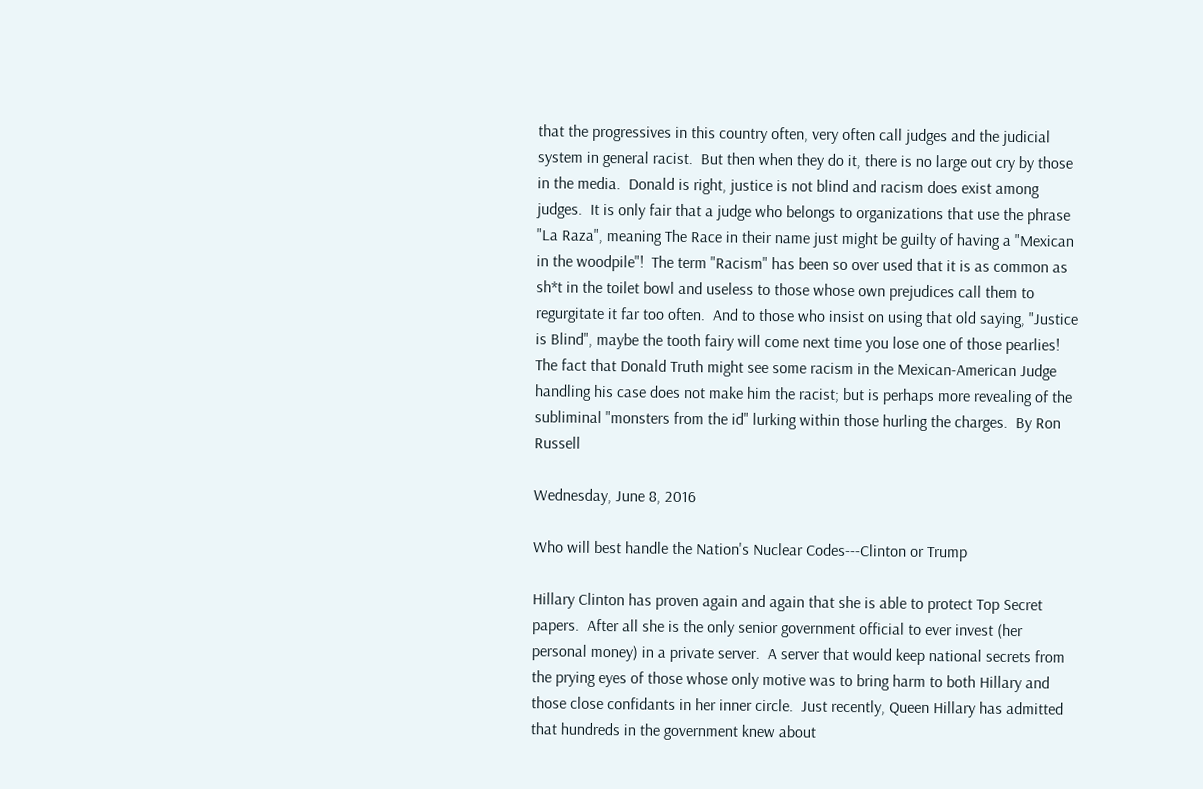that the progressives in this country often, very often call judges and the judicial system in general racist.  But then when they do it, there is no large out cry by those in the media.  Donald is right, justice is not blind and racism does exist among judges.  It is only fair that a judge who belongs to organizations that use the phrase "La Raza", meaning The Race in their name just might be guilty of having a "Mexican in the woodpile"!  The term "Racism" has been so over used that it is as common as sh*t in the toilet bowl and useless to those whose own prejudices call them to regurgitate it far too often.  And to those who insist on using that old saying, "Justice is Blind", maybe the tooth fairy will come next time you lose one of those pearlies!  The fact that Donald Truth might see some racism in the Mexican-American Judge handling his case does not make him the racist; but is perhaps more revealing of the subliminal "monsters from the id" lurking within those hurling the charges.  By Ron Russell

Wednesday, June 8, 2016

Who will best handle the Nation's Nuclear Codes---Clinton or Trump

Hillary Clinton has proven again and again that she is able to protect Top Secret papers.  After all she is the only senior government official to ever invest (her personal money) in a private server.  A server that would keep national secrets from the prying eyes of those whose only motive was to bring harm to both Hillary and those close confidants in her inner circle.  Just recently, Queen Hillary has admitted that hundreds in the government knew about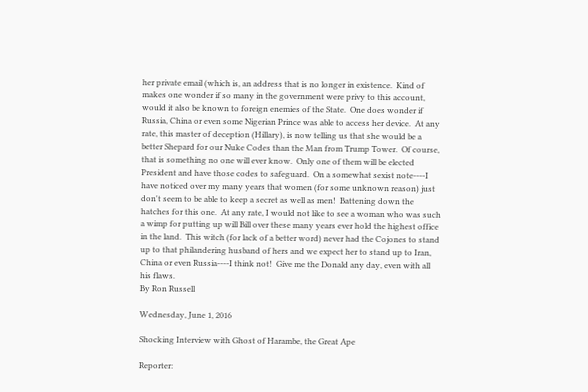her private email (which is, an address that is no longer in existence.  Kind of makes one wonder if so many in the government were privy to this account, would it also be known to foreign enemies of the State.  One does wonder if Russia, China or even some Nigerian Prince was able to access her device.  At any rate, this master of deception (Hillary), is now telling us that she would be a better Shepard for our Nuke Codes than the Man from Trump Tower.  Of course, that is something no one will ever know.  Only one of them will be elected President and have those codes to safeguard.  On a somewhat sexist note----I have noticed over my many years that women (for some unknown reason) just don't seem to be able to keep a secret as well as men!  Battening down the hatches for this one.  At any rate, I would not like to see a woman who was such a wimp for putting up will Bill over these many years ever hold the highest office in the land.  This witch (for lack of a better word) never had the Cojones to stand up to that philandering husband of hers and we expect her to stand up to Iran, China or even Russia----I think not!  Give me the Donald any day, even with all his flaws.
By Ron Russell

Wednesday, June 1, 2016

Shocking Interview with Ghost of Harambe, the Great Ape

Reporter: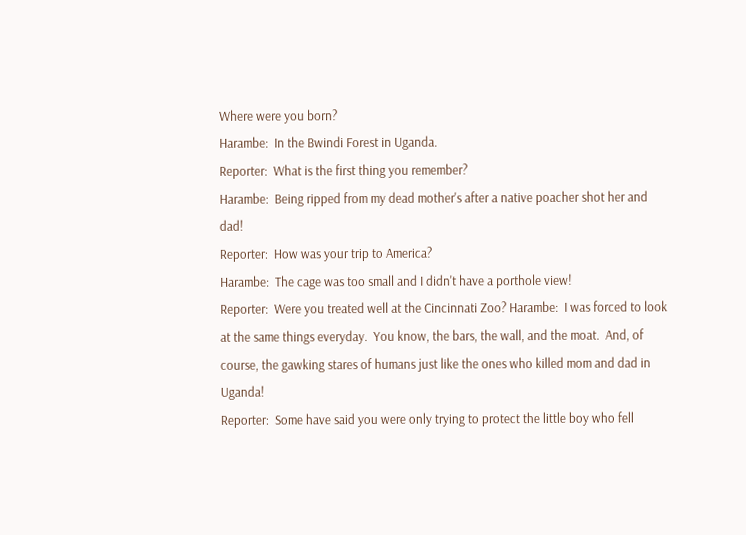Where were you born?
Harambe:  In the Bwindi Forest in Uganda.
Reporter:  What is the first thing you remember?
Harambe:  Being ripped from my dead mother's after a native poacher shot her and dad!
Reporter:  How was your trip to America?
Harambe:  The cage was too small and I didn't have a porthole view!
Reporter:  Were you treated well at the Cincinnati Zoo? Harambe:  I was forced to look at the same things everyday.  You know, the bars, the wall, and the moat.  And, of course, the gawking stares of humans just like the ones who killed mom and dad in Uganda!
Reporter:  Some have said you were only trying to protect the little boy who fell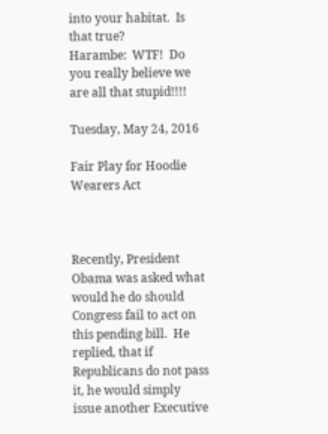into your habitat.  Is that true?
Harambe:  WTF!  Do you really believe we are all that stupid!!!!

Tuesday, May 24, 2016

Fair Play for Hoodie Wearers Act



Recently, President Obama was asked what would he do should Congress fail to act on this pending bill.  He replied, that if Republicans do not pass it, he would simply issue another Executive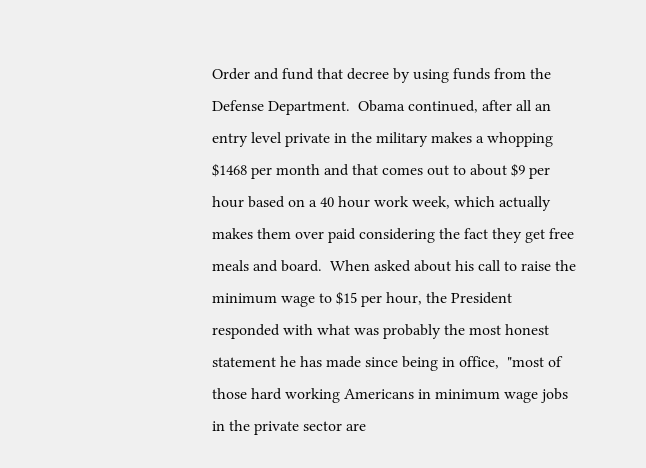Order and fund that decree by using funds from the Defense Department.  Obama continued, after all an entry level private in the military makes a whopping $1468 per month and that comes out to about $9 per hour based on a 40 hour work week, which actually makes them over paid considering the fact they get free meals and board.  When asked about his call to raise the minimum wage to $15 per hour, the President responded with what was probably the most honest statement he has made since being in office,  "most of those hard working Americans in minimum wage jobs in the private sector are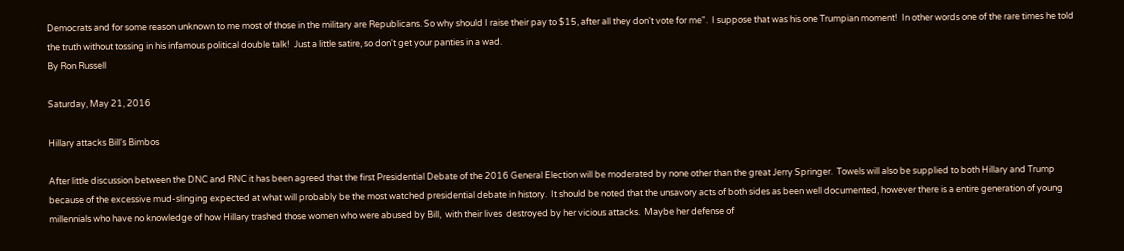Democrats and for some reason unknown to me most of those in the military are Republicans. So why should I raise their pay to $15, after all they don't vote for me".  I suppose that was his one Trumpian moment!  In other words one of the rare times he told the truth without tossing in his infamous political double talk!  Just a little satire, so don't get your panties in a wad.
By Ron Russell

Saturday, May 21, 2016

Hillary attacks Bill's Bimbos

After little discussion between the DNC and RNC it has been agreed that the first Presidential Debate of the 2016 General Election will be moderated by none other than the great Jerry Springer.  Towels will also be supplied to both Hillary and Trump because of the excessive mud-slinging expected at what will probably be the most watched presidential debate in history.  It should be noted that the unsavory acts of both sides as been well documented, however there is a entire generation of young millennials who have no knowledge of how Hillary trashed those women who were abused by Bill,  with their lives  destroyed by her vicious attacks.  Maybe her defense of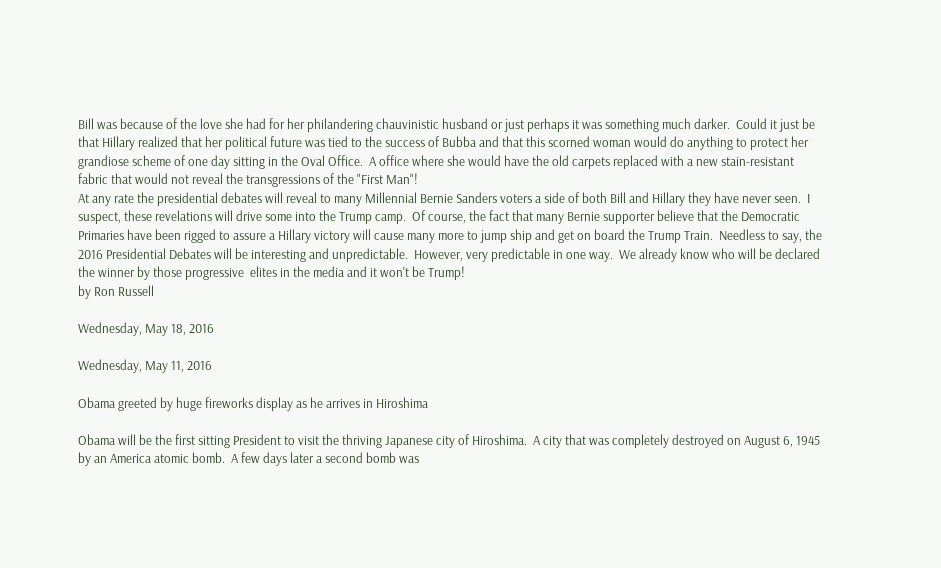Bill was because of the love she had for her philandering chauvinistic husband or just perhaps it was something much darker.  Could it just be that Hillary realized that her political future was tied to the success of Bubba and that this scorned woman would do anything to protect her grandiose scheme of one day sitting in the Oval Office.  A office where she would have the old carpets replaced with a new stain-resistant fabric that would not reveal the transgressions of the "First Man"!
At any rate the presidential debates will reveal to many Millennial Bernie Sanders voters a side of both Bill and Hillary they have never seen.  I suspect, these revelations will drive some into the Trump camp.  Of course, the fact that many Bernie supporter believe that the Democratic Primaries have been rigged to assure a Hillary victory will cause many more to jump ship and get on board the Trump Train.  Needless to say, the 2016 Presidential Debates will be interesting and unpredictable.  However, very predictable in one way.  We already know who will be declared the winner by those progressive  elites in the media and it won't be Trump!
by Ron Russell

Wednesday, May 18, 2016

Wednesday, May 11, 2016

Obama greeted by huge fireworks display as he arrives in Hiroshima

Obama will be the first sitting President to visit the thriving Japanese city of Hiroshima.  A city that was completely destroyed on August 6, 1945 by an America atomic bomb.  A few days later a second bomb was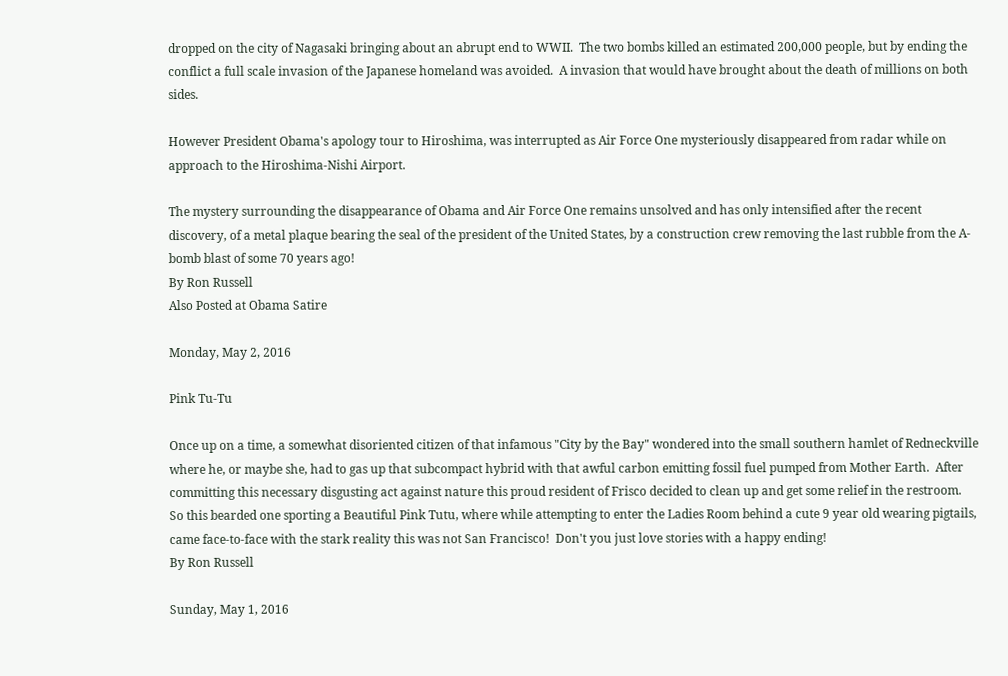dropped on the city of Nagasaki bringing about an abrupt end to WWII.  The two bombs killed an estimated 200,000 people, but by ending the conflict a full scale invasion of the Japanese homeland was avoided.  A invasion that would have brought about the death of millions on both sides.

However President Obama's apology tour to Hiroshima, was interrupted as Air Force One mysteriously disappeared from radar while on approach to the Hiroshima-Nishi Airport.

The mystery surrounding the disappearance of Obama and Air Force One remains unsolved and has only intensified after the recent discovery, of a metal plaque bearing the seal of the president of the United States, by a construction crew removing the last rubble from the A-bomb blast of some 70 years ago!
By Ron Russell
Also Posted at Obama Satire

Monday, May 2, 2016

Pink Tu-Tu

Once up on a time, a somewhat disoriented citizen of that infamous "City by the Bay" wondered into the small southern hamlet of Redneckville where he, or maybe she, had to gas up that subcompact hybrid with that awful carbon emitting fossil fuel pumped from Mother Earth.  After committing this necessary disgusting act against nature this proud resident of Frisco decided to clean up and get some relief in the restroom.  So this bearded one sporting a Beautiful Pink Tutu, where while attempting to enter the Ladies Room behind a cute 9 year old wearing pigtails, came face-to-face with the stark reality this was not San Francisco!  Don't you just love stories with a happy ending!
By Ron Russell

Sunday, May 1, 2016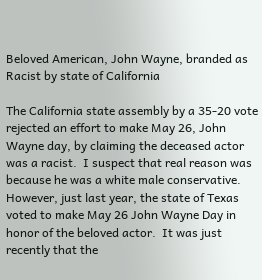Beloved American, John Wayne, branded as Racist by state of California

The California state assembly by a 35-20 vote rejected an effort to make May 26, John Wayne day, by claiming the deceased actor was a racist.  I suspect that real reason was because he was a white male conservative.  However, just last year, the state of Texas voted to make May 26 John Wayne Day in honor of the beloved actor.  It was just recently that the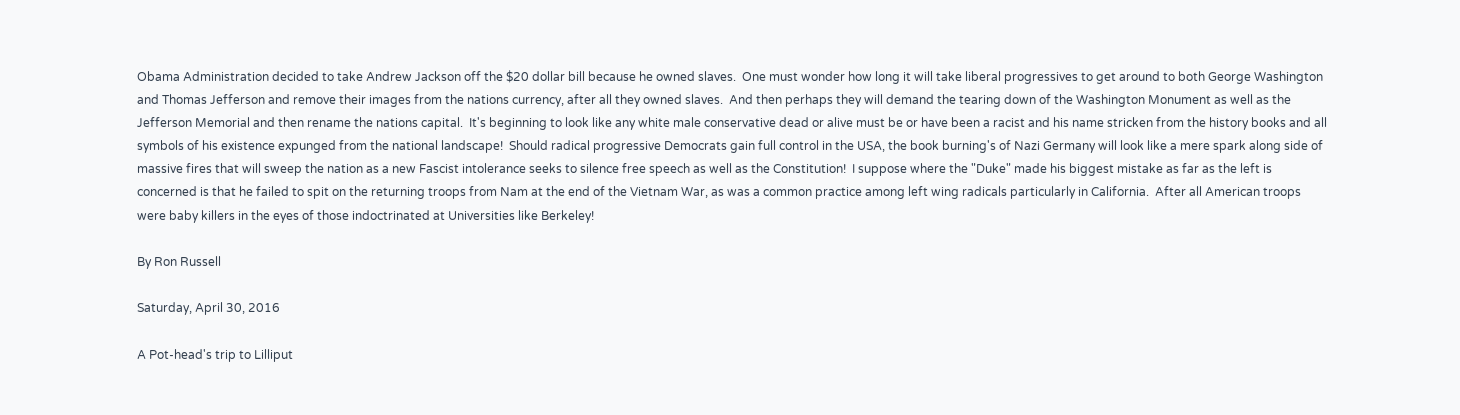Obama Administration decided to take Andrew Jackson off the $20 dollar bill because he owned slaves.  One must wonder how long it will take liberal progressives to get around to both George Washington and Thomas Jefferson and remove their images from the nations currency, after all they owned slaves.  And then perhaps they will demand the tearing down of the Washington Monument as well as the Jefferson Memorial and then rename the nations capital.  It's beginning to look like any white male conservative dead or alive must be or have been a racist and his name stricken from the history books and all symbols of his existence expunged from the national landscape!  Should radical progressive Democrats gain full control in the USA, the book burning's of Nazi Germany will look like a mere spark along side of massive fires that will sweep the nation as a new Fascist intolerance seeks to silence free speech as well as the Constitution!  I suppose where the "Duke" made his biggest mistake as far as the left is concerned is that he failed to spit on the returning troops from Nam at the end of the Vietnam War, as was a common practice among left wing radicals particularly in California.  After all American troops were baby killers in the eyes of those indoctrinated at Universities like Berkeley!

By Ron Russell

Saturday, April 30, 2016

A Pot-head's trip to Lilliput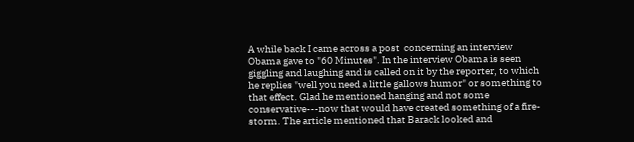A while back I came across a post  concerning an interview Obama gave to "60 Minutes". In the interview Obama is seen giggling and laughing and is called on it by the reporter, to which he replies "well you need a little gallows humor" or something to that effect. Glad he mentioned hanging and not some conservative---now that would have created something of a fire-storm. The article mentioned that Barack looked and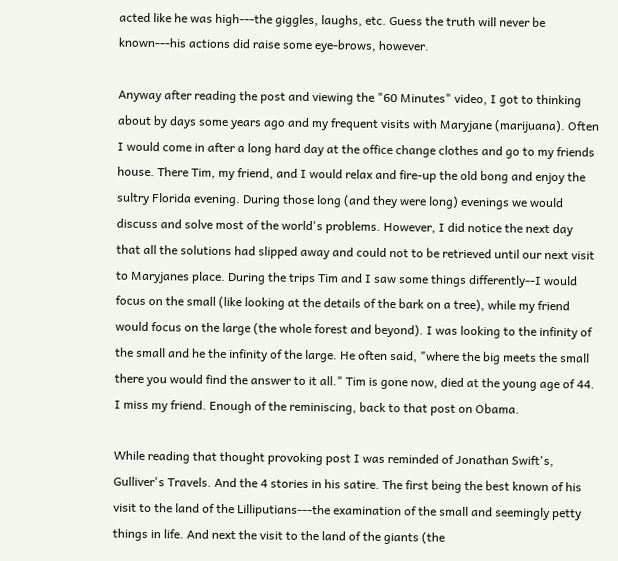acted like he was high---the giggles, laughs, etc. Guess the truth will never be known---his actions did raise some eye-brows, however.

Anyway after reading the post and viewing the "60 Minutes" video, I got to thinking about by days some years ago and my frequent visits with Maryjane (marijuana). Often I would come in after a long hard day at the office change clothes and go to my friends house. There Tim, my friend, and I would relax and fire-up the old bong and enjoy the sultry Florida evening. During those long (and they were long) evenings we would discuss and solve most of the world's problems. However, I did notice the next day that all the solutions had slipped away and could not to be retrieved until our next visit to Maryjanes place. During the trips Tim and I saw some things differently--I would focus on the small (like looking at the details of the bark on a tree), while my friend would focus on the large (the whole forest and beyond). I was looking to the infinity of the small and he the infinity of the large. He often said, "where the big meets the small there you would find the answer to it all." Tim is gone now, died at the young age of 44. I miss my friend. Enough of the reminiscing, back to that post on Obama.

While reading that thought provoking post I was reminded of Jonathan Swift's, Gulliver's Travels. And the 4 stories in his satire. The first being the best known of his visit to the land of the Lilliputians---the examination of the small and seemingly petty things in life. And next the visit to the land of the giants (the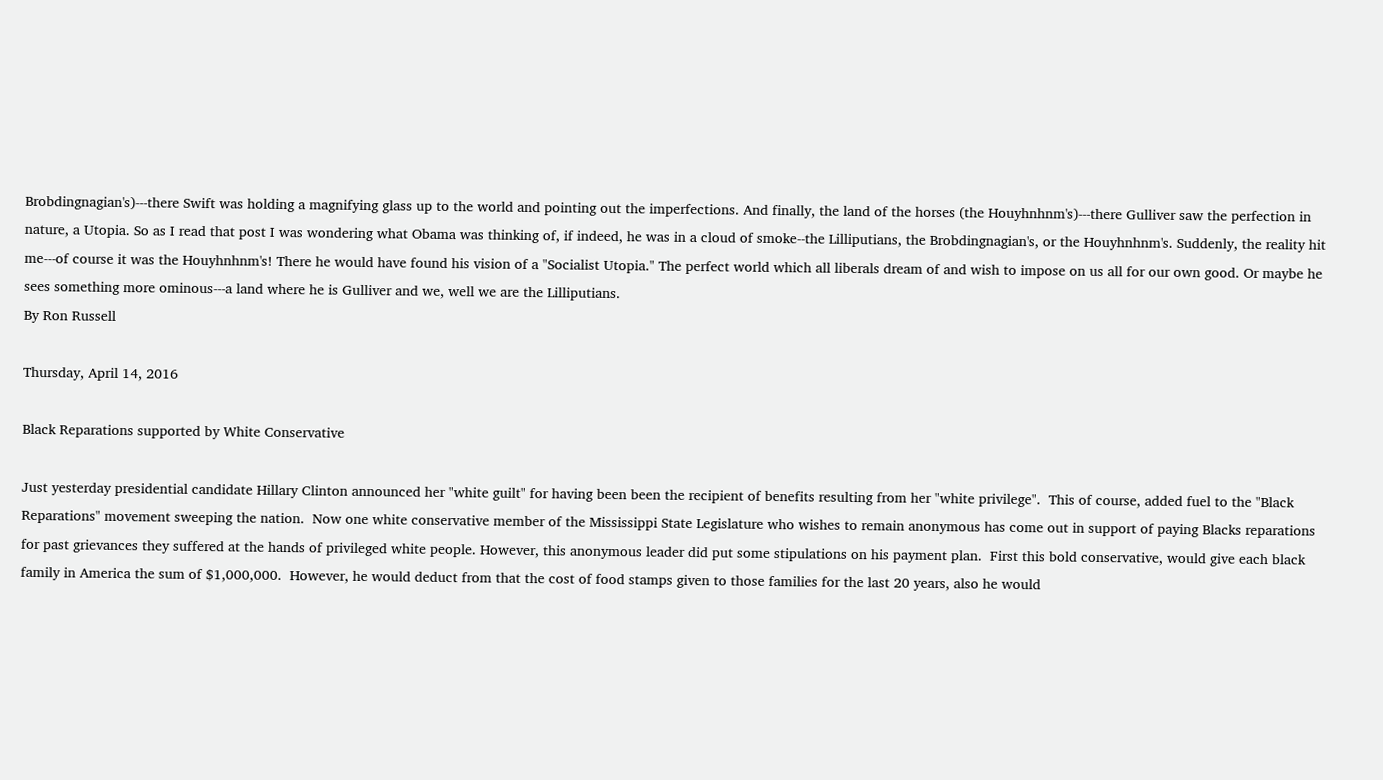Brobdingnagian's)---there Swift was holding a magnifying glass up to the world and pointing out the imperfections. And finally, the land of the horses (the Houyhnhnm's)---there Gulliver saw the perfection in nature, a Utopia. So as I read that post I was wondering what Obama was thinking of, if indeed, he was in a cloud of smoke--the Lilliputians, the Brobdingnagian's, or the Houyhnhnm's. Suddenly, the reality hit me---of course it was the Houyhnhnm's! There he would have found his vision of a "Socialist Utopia." The perfect world which all liberals dream of and wish to impose on us all for our own good. Or maybe he sees something more ominous---a land where he is Gulliver and we, well we are the Lilliputians.
By Ron Russell

Thursday, April 14, 2016

Black Reparations supported by White Conservative

Just yesterday presidential candidate Hillary Clinton announced her "white guilt" for having been been the recipient of benefits resulting from her "white privilege".  This of course, added fuel to the "Black Reparations" movement sweeping the nation.  Now one white conservative member of the Mississippi State Legislature who wishes to remain anonymous has come out in support of paying Blacks reparations for past grievances they suffered at the hands of privileged white people. However, this anonymous leader did put some stipulations on his payment plan.  First this bold conservative, would give each black family in America the sum of $1,000,000.  However, he would deduct from that the cost of food stamps given to those families for the last 20 years, also he would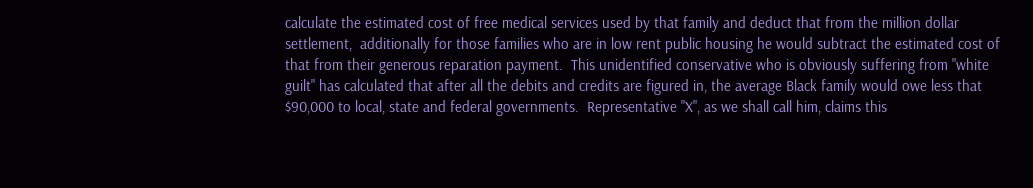calculate the estimated cost of free medical services used by that family and deduct that from the million dollar settlement,  additionally for those families who are in low rent public housing he would subtract the estimated cost of that from their generous reparation payment.  This unidentified conservative who is obviously suffering from "white guilt" has calculated that after all the debits and credits are figured in, the average Black family would owe less that $90,000 to local, state and federal governments.  Representative "X", as we shall call him, claims this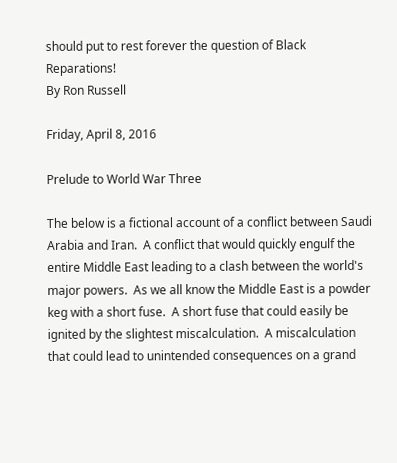should put to rest forever the question of Black Reparations!
By Ron Russell

Friday, April 8, 2016

Prelude to World War Three

The below is a fictional account of a conflict between Saudi Arabia and Iran.  A conflict that would quickly engulf the entire Middle East leading to a clash between the world's major powers.  As we all know the Middle East is a powder keg with a short fuse.  A short fuse that could easily be ignited by the slightest miscalculation.  A miscalculation that could lead to unintended consequences on a grand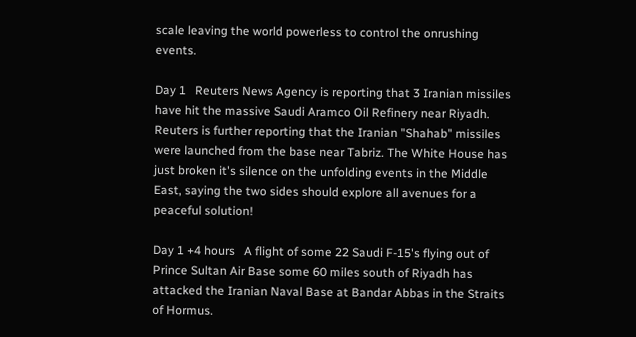scale leaving the world powerless to control the onrushing events.

Day 1   Reuters News Agency is reporting that 3 Iranian missiles have hit the massive Saudi Aramco Oil Refinery near Riyadh.   Reuters is further reporting that the Iranian "Shahab" missiles were launched from the base near Tabriz. The White House has just broken it's silence on the unfolding events in the Middle East, saying the two sides should explore all avenues for a peaceful solution!

Day 1 +4 hours   A flight of some 22 Saudi F-15's flying out of Prince Sultan Air Base some 60 miles south of Riyadh has attacked the Iranian Naval Base at Bandar Abbas in the Straits of Hormus.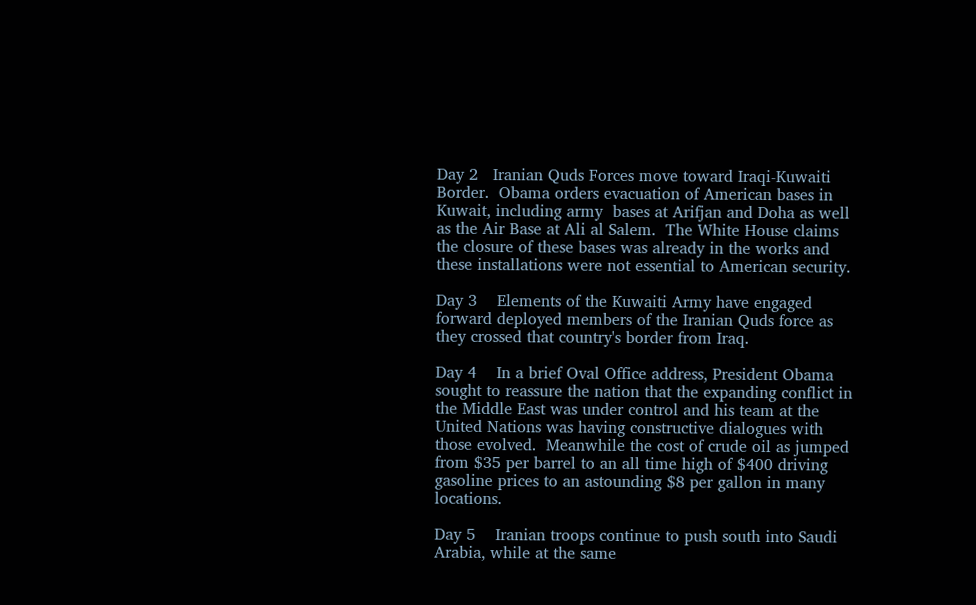Day 2   Iranian Quds Forces move toward Iraqi-Kuwaiti Border.  Obama orders evacuation of American bases in Kuwait, including army  bases at Arifjan and Doha as well as the Air Base at Ali al Salem.  The White House claims the closure of these bases was already in the works and these installations were not essential to American security.

Day 3    Elements of the Kuwaiti Army have engaged forward deployed members of the Iranian Quds force as they crossed that country's border from Iraq.

Day 4    In a brief Oval Office address, President Obama sought to reassure the nation that the expanding conflict in the Middle East was under control and his team at the United Nations was having constructive dialogues with those evolved.  Meanwhile the cost of crude oil as jumped from $35 per barrel to an all time high of $400 driving gasoline prices to an astounding $8 per gallon in many locations.

Day 5    Iranian troops continue to push south into Saudi Arabia, while at the same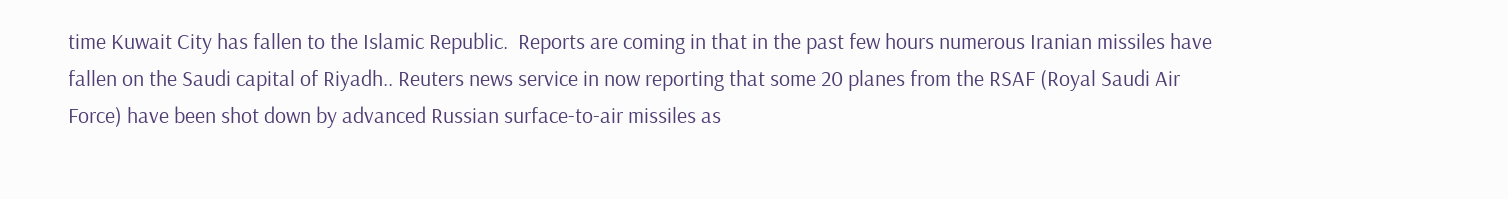time Kuwait City has fallen to the Islamic Republic.  Reports are coming in that in the past few hours numerous Iranian missiles have fallen on the Saudi capital of Riyadh.. Reuters news service in now reporting that some 20 planes from the RSAF (Royal Saudi Air Force) have been shot down by advanced Russian surface-to-air missiles as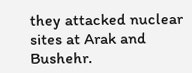they attacked nuclear sites at Arak and Bushehr.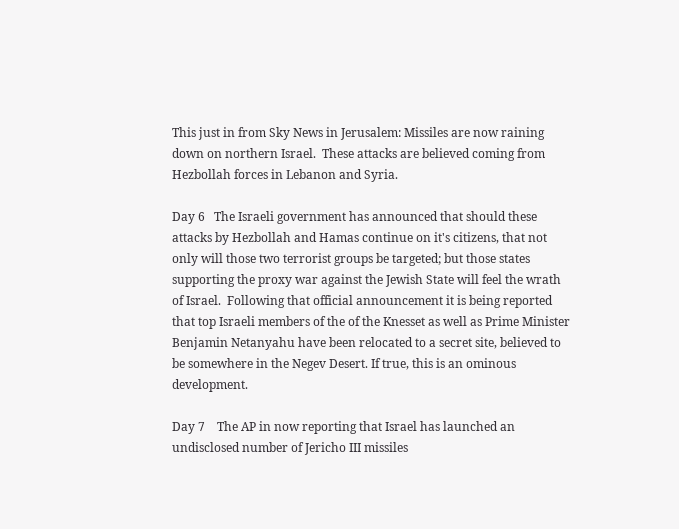This just in from Sky News in Jerusalem: Missiles are now raining down on northern Israel.  These attacks are believed coming from Hezbollah forces in Lebanon and Syria.

Day 6   The Israeli government has announced that should these attacks by Hezbollah and Hamas continue on it's citizens, that not only will those two terrorist groups be targeted; but those states supporting the proxy war against the Jewish State will feel the wrath of Israel.  Following that official announcement it is being reported that top Israeli members of the of the Knesset as well as Prime Minister Benjamin Netanyahu have been relocated to a secret site, believed to be somewhere in the Negev Desert. If true, this is an ominous development.

Day 7    The AP in now reporting that Israel has launched an undisclosed number of Jericho III missiles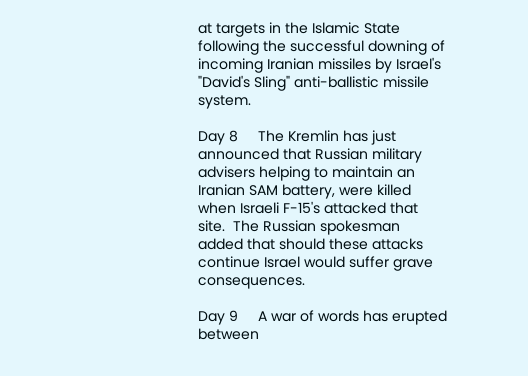at targets in the Islamic State following the successful downing of incoming Iranian missiles by Israel's "David's Sling" anti-ballistic missile system.

Day 8     The Kremlin has just announced that Russian military advisers helping to maintain an Iranian SAM battery, were killed when Israeli F-15's attacked that site.  The Russian spokesman added that should these attacks continue Israel would suffer grave consequences.

Day 9     A war of words has erupted between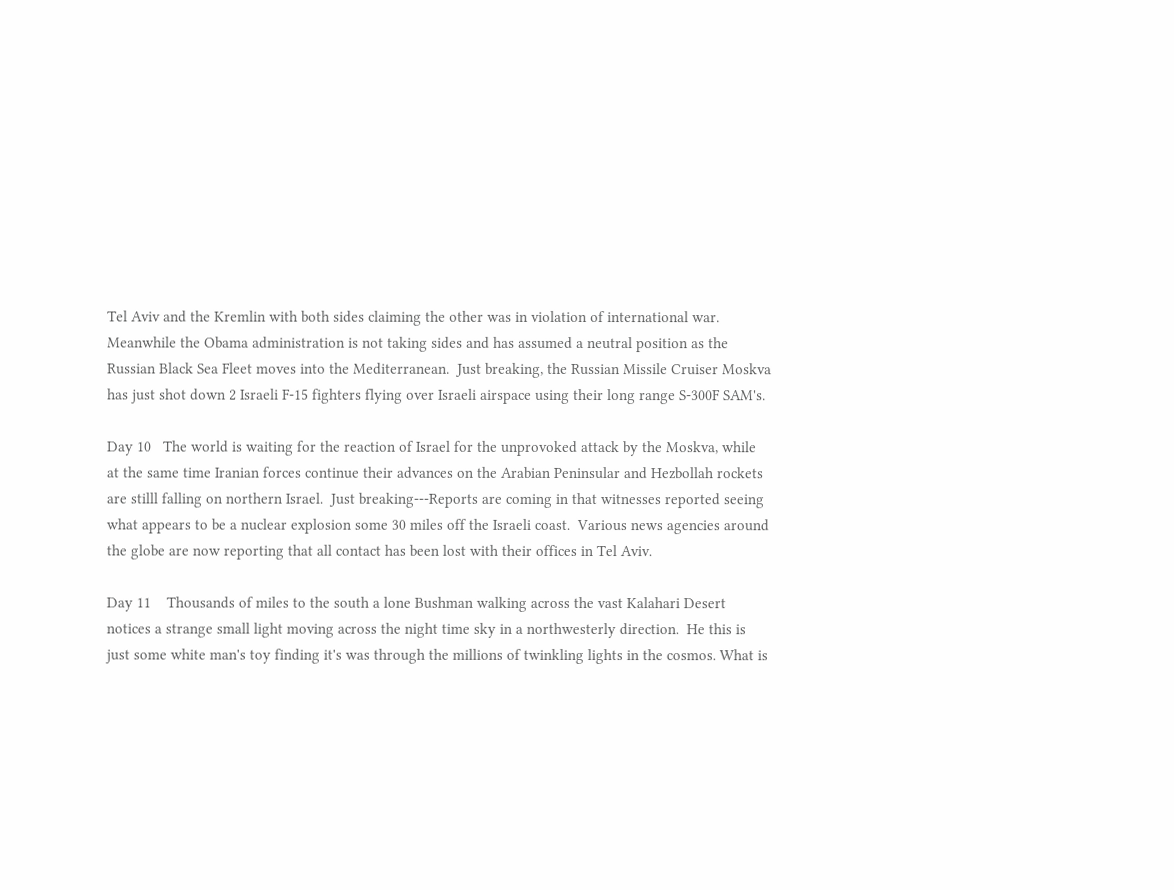Tel Aviv and the Kremlin with both sides claiming the other was in violation of international war.  Meanwhile the Obama administration is not taking sides and has assumed a neutral position as the Russian Black Sea Fleet moves into the Mediterranean.  Just breaking, the Russian Missile Cruiser Moskva has just shot down 2 Israeli F-15 fighters flying over Israeli airspace using their long range S-300F SAM's.

Day 10   The world is waiting for the reaction of Israel for the unprovoked attack by the Moskva, while at the same time Iranian forces continue their advances on the Arabian Peninsular and Hezbollah rockets are stilll falling on northern Israel.  Just breaking---Reports are coming in that witnesses reported seeing what appears to be a nuclear explosion some 30 miles off the Israeli coast.  Various news agencies around the globe are now reporting that all contact has been lost with their offices in Tel Aviv.

Day 11    Thousands of miles to the south a lone Bushman walking across the vast Kalahari Desert notices a strange small light moving across the night time sky in a northwesterly direction.  He this is just some white man's toy finding it's was through the millions of twinkling lights in the cosmos. What is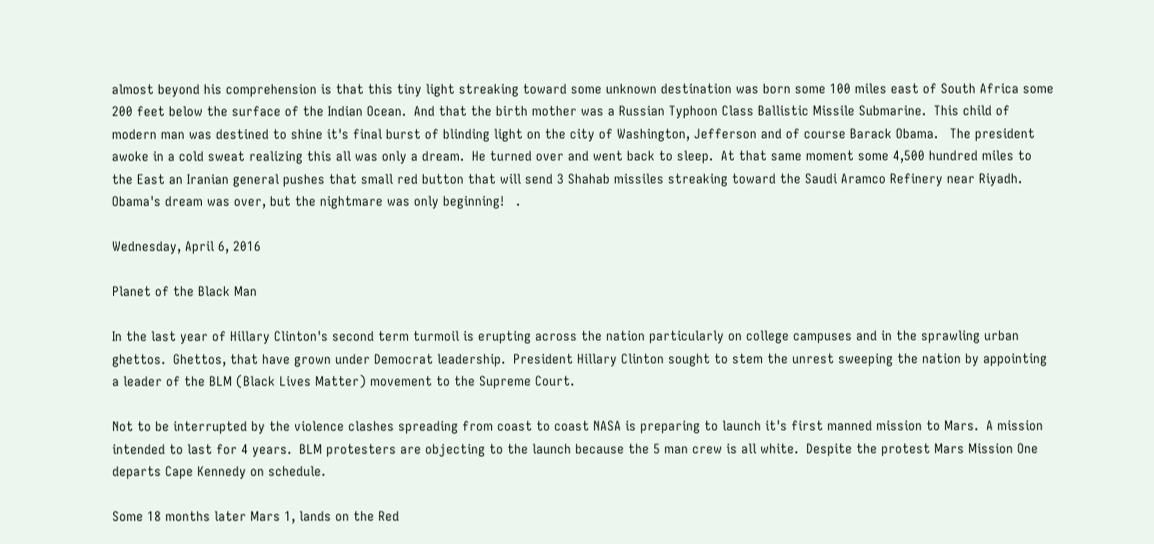almost beyond his comprehension is that this tiny light streaking toward some unknown destination was born some 100 miles east of South Africa some 200 feet below the surface of the Indian Ocean.  And that the birth mother was a Russian Typhoon Class Ballistic Missile Submarine.  This child of modern man was destined to shine it's final burst of blinding light on the city of Washington, Jefferson and of course Barack Obama.   The president awoke in a cold sweat realizing this all was only a dream.  He turned over and went back to sleep.  At that same moment some 4,500 hundred miles to the East an Iranian general pushes that small red button that will send 3 Shahab missiles streaking toward the Saudi Aramco Refinery near Riyadh.  Obama's dream was over, but the nightmare was only beginning!   .

Wednesday, April 6, 2016

Planet of the Black Man

In the last year of Hillary Clinton's second term turmoil is erupting across the nation particularly on college campuses and in the sprawling urban ghettos.  Ghettos, that have grown under Democrat leadership.  President Hillary Clinton sought to stem the unrest sweeping the nation by appointing a leader of the BLM (Black Lives Matter) movement to the Supreme Court.

Not to be interrupted by the violence clashes spreading from coast to coast NASA is preparing to launch it's first manned mission to Mars.  A mission intended to last for 4 years.  BLM protesters are objecting to the launch because the 5 man crew is all white.  Despite the protest Mars Mission One departs Cape Kennedy on schedule.

Some 18 months later Mars 1, lands on the Red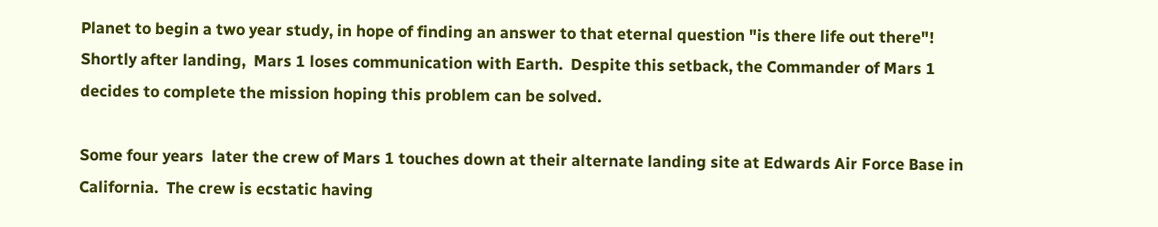Planet to begin a two year study, in hope of finding an answer to that eternal question "is there life out there"!   Shortly after landing,  Mars 1 loses communication with Earth.  Despite this setback, the Commander of Mars 1 decides to complete the mission hoping this problem can be solved.

Some four years  later the crew of Mars 1 touches down at their alternate landing site at Edwards Air Force Base in California.  The crew is ecstatic having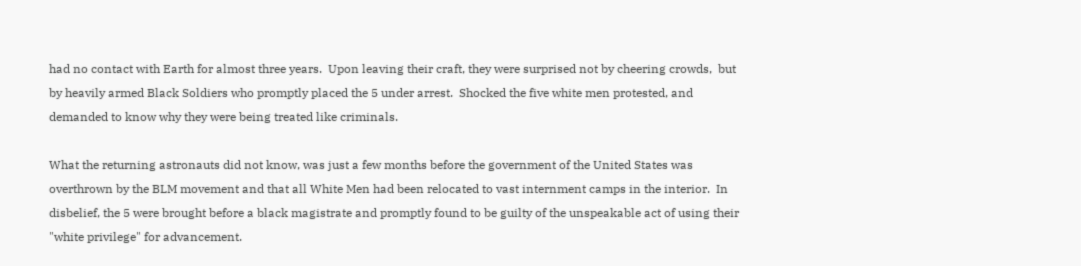had no contact with Earth for almost three years.  Upon leaving their craft, they were surprised not by cheering crowds,  but by heavily armed Black Soldiers who promptly placed the 5 under arrest.  Shocked the five white men protested, and demanded to know why they were being treated like criminals.

What the returning astronauts did not know, was just a few months before the government of the United States was overthrown by the BLM movement and that all White Men had been relocated to vast internment camps in the interior.  In disbelief, the 5 were brought before a black magistrate and promptly found to be guilty of the unspeakable act of using their "white privilege" for advancement.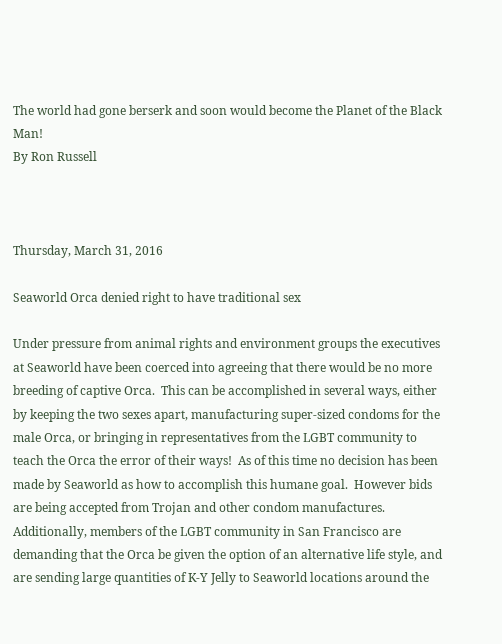The world had gone berserk and soon would become the Planet of the Black Man!
By Ron Russell



Thursday, March 31, 2016

Seaworld Orca denied right to have traditional sex

Under pressure from animal rights and environment groups the executives at Seaworld have been coerced into agreeing that there would be no more breeding of captive Orca.  This can be accomplished in several ways, either by keeping the two sexes apart, manufacturing super-sized condoms for the male Orca, or bringing in representatives from the LGBT community to teach the Orca the error of their ways!  As of this time no decision has been made by Seaworld as how to accomplish this humane goal.  However bids are being accepted from Trojan and other condom manufactures.  Additionally, members of the LGBT community in San Francisco are demanding that the Orca be given the option of an alternative life style, and are sending large quantities of K-Y Jelly to Seaworld locations around the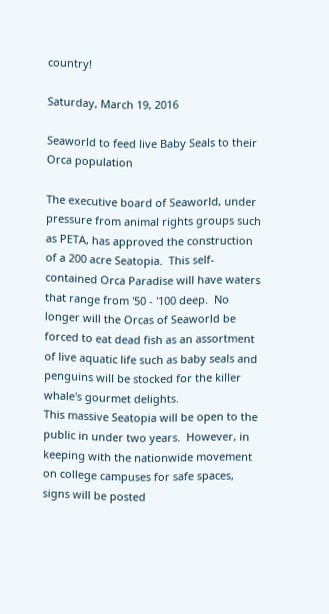country!

Saturday, March 19, 2016

Seaworld to feed live Baby Seals to their Orca population

The executive board of Seaworld, under pressure from animal rights groups such as PETA, has approved the construction of a 200 acre Seatopia.  This self-contained Orca Paradise will have waters that range from '50 - '100 deep.  No longer will the Orcas of Seaworld be forced to eat dead fish as an assortment of live aquatic life such as baby seals and penguins will be stocked for the killer whale's gourmet delights.
This massive Seatopia will be open to the public in under two years.  However, in keeping with the nationwide movement on college campuses for safe spaces, signs will be posted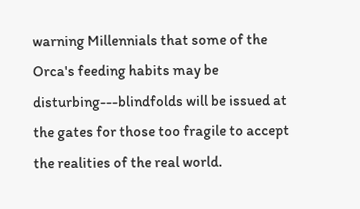warning Millennials that some of the Orca's feeding habits may be disturbing---blindfolds will be issued at the gates for those too fragile to accept the realities of the real world.